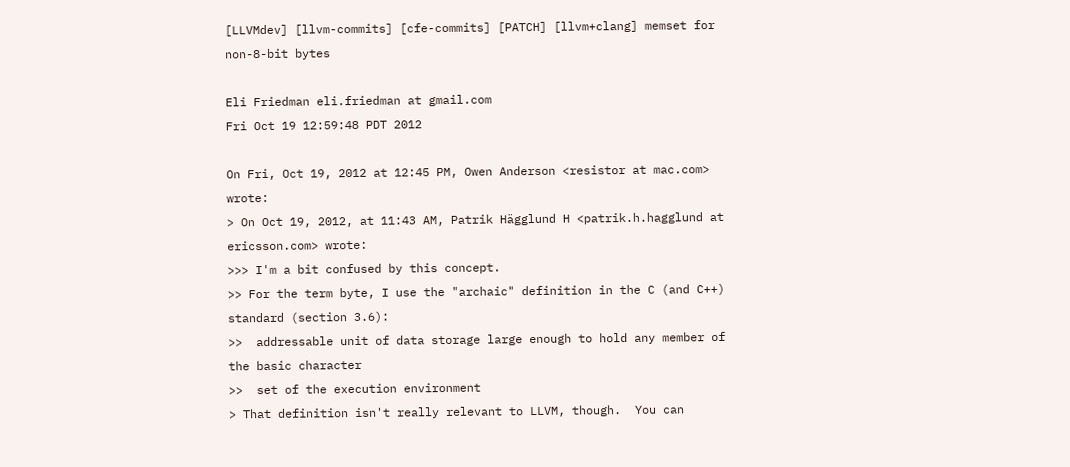[LLVMdev] [llvm-commits] [cfe-commits] [PATCH] [llvm+clang] memset for non-8-bit bytes

Eli Friedman eli.friedman at gmail.com
Fri Oct 19 12:59:48 PDT 2012

On Fri, Oct 19, 2012 at 12:45 PM, Owen Anderson <resistor at mac.com> wrote:
> On Oct 19, 2012, at 11:43 AM, Patrik Hägglund H <patrik.h.hagglund at ericsson.com> wrote:
>>> I'm a bit confused by this concept.
>> For the term byte, I use the "archaic" definition in the C (and C++) standard (section 3.6):
>>  addressable unit of data storage large enough to hold any member of the basic character
>>  set of the execution environment
> That definition isn't really relevant to LLVM, though.  You can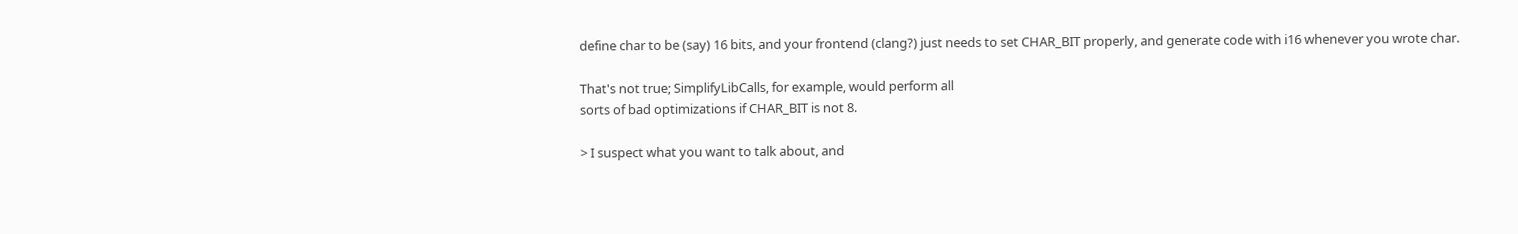define char to be (say) 16 bits, and your frontend (clang?) just needs to set CHAR_BIT properly, and generate code with i16 whenever you wrote char.

That's not true; SimplifyLibCalls, for example, would perform all
sorts of bad optimizations if CHAR_BIT is not 8.

> I suspect what you want to talk about, and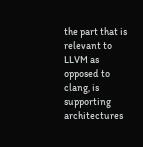the part that is relevant to LLVM as opposed to clang, is supporting architectures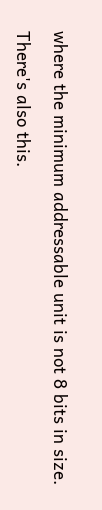where the minimum addressable unit is not 8 bits in size.

There's also this.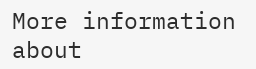More information about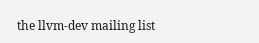the llvm-dev mailing list